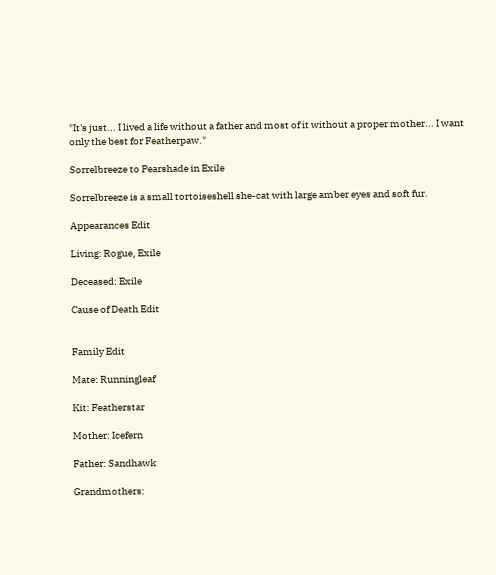"It's just... I lived a life without a father and most of it without a proper mother... I want only the best for Featherpaw."

Sorrelbreeze to Pearshade in Exile

Sorrelbreeze is a small tortoiseshell she-cat with large amber eyes and soft fur.

Appearances Edit

Living: Rogue, Exile

Deceased: Exile

Cause of Death Edit


Family Edit

Mate: Runningleaf

Kit: Featherstar

Mother: Icefern

Father: Sandhawk

Grandmothers: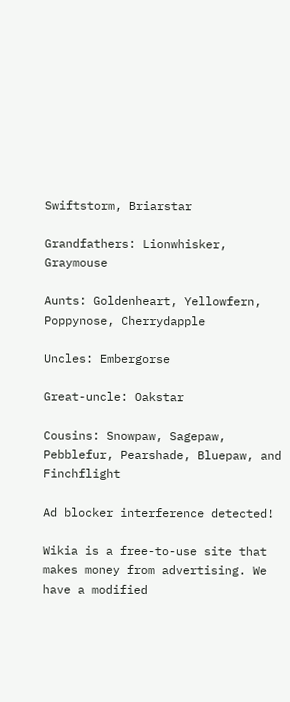Swiftstorm, Briarstar

Grandfathers: Lionwhisker, Graymouse

Aunts: Goldenheart, Yellowfern, Poppynose, Cherrydapple

Uncles: Embergorse

Great-uncle: Oakstar

Cousins: Snowpaw, Sagepaw, Pebblefur, Pearshade, Bluepaw, and Finchflight

Ad blocker interference detected!

Wikia is a free-to-use site that makes money from advertising. We have a modified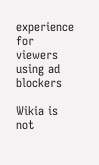experience for viewers using ad blockers

Wikia is not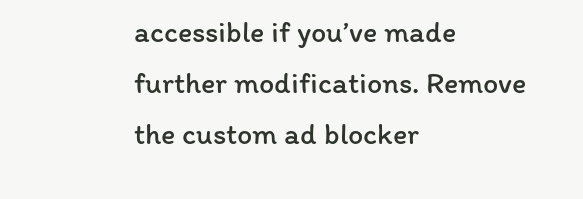accessible if you’ve made further modifications. Remove the custom ad blocker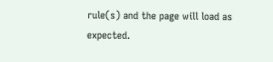rule(s) and the page will load as expected.